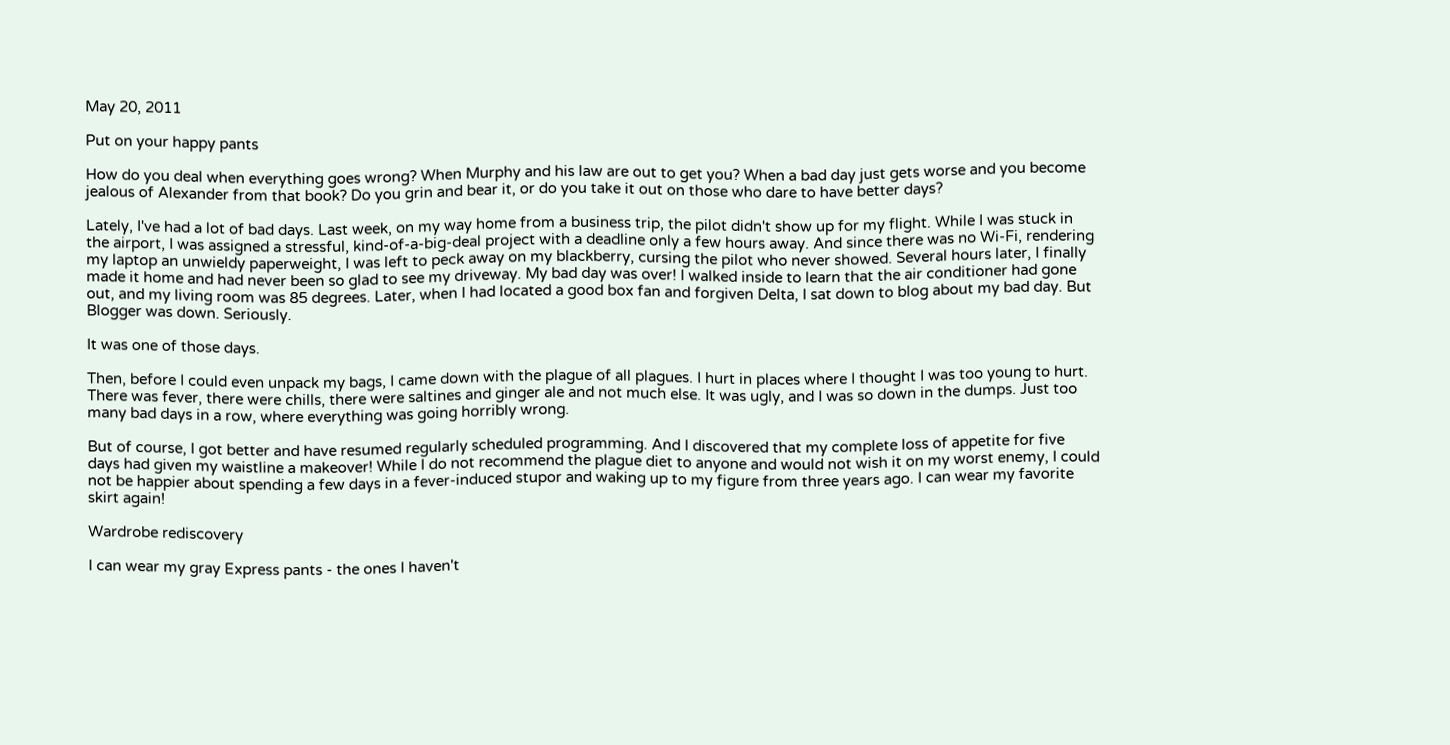May 20, 2011

Put on your happy pants

How do you deal when everything goes wrong? When Murphy and his law are out to get you? When a bad day just gets worse and you become jealous of Alexander from that book? Do you grin and bear it, or do you take it out on those who dare to have better days?

Lately, I've had a lot of bad days. Last week, on my way home from a business trip, the pilot didn't show up for my flight. While I was stuck in the airport, I was assigned a stressful, kind-of-a-big-deal project with a deadline only a few hours away. And since there was no Wi-Fi, rendering my laptop an unwieldy paperweight, I was left to peck away on my blackberry, cursing the pilot who never showed. Several hours later, I finally made it home and had never been so glad to see my driveway. My bad day was over! I walked inside to learn that the air conditioner had gone out, and my living room was 85 degrees. Later, when I had located a good box fan and forgiven Delta, I sat down to blog about my bad day. But Blogger was down. Seriously.

It was one of those days.

Then, before I could even unpack my bags, I came down with the plague of all plagues. I hurt in places where I thought I was too young to hurt. There was fever, there were chills, there were saltines and ginger ale and not much else. It was ugly, and I was so down in the dumps. Just too many bad days in a row, where everything was going horribly wrong.

But of course, I got better and have resumed regularly scheduled programming. And I discovered that my complete loss of appetite for five days had given my waistline a makeover! While I do not recommend the plague diet to anyone and would not wish it on my worst enemy, I could not be happier about spending a few days in a fever-induced stupor and waking up to my figure from three years ago. I can wear my favorite skirt again!

Wardrobe rediscovery

I can wear my gray Express pants - the ones I haven't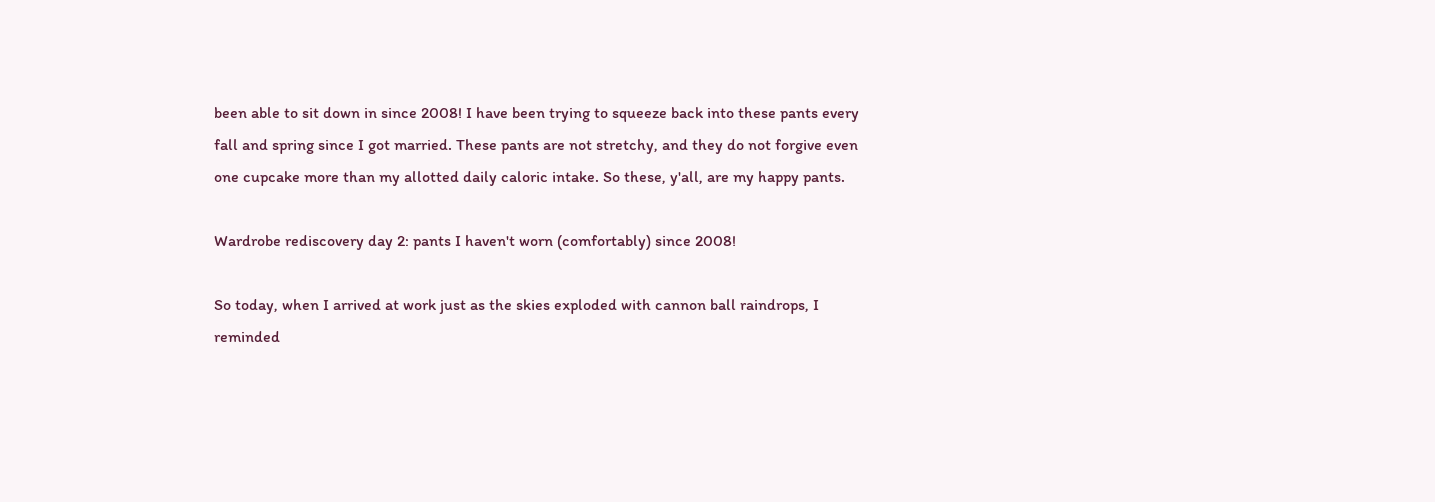been able to sit down in since 2008! I have been trying to squeeze back into these pants every fall and spring since I got married. These pants are not stretchy, and they do not forgive even one cupcake more than my allotted daily caloric intake. So these, y'all, are my happy pants.

Wardrobe rediscovery day 2: pants I haven't worn (comfortably) since 2008!

So today, when I arrived at work just as the skies exploded with cannon ball raindrops, I reminded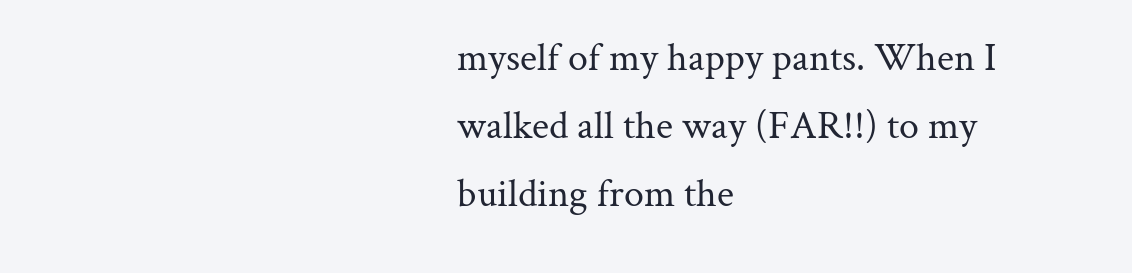myself of my happy pants. When I walked all the way (FAR!!) to my building from the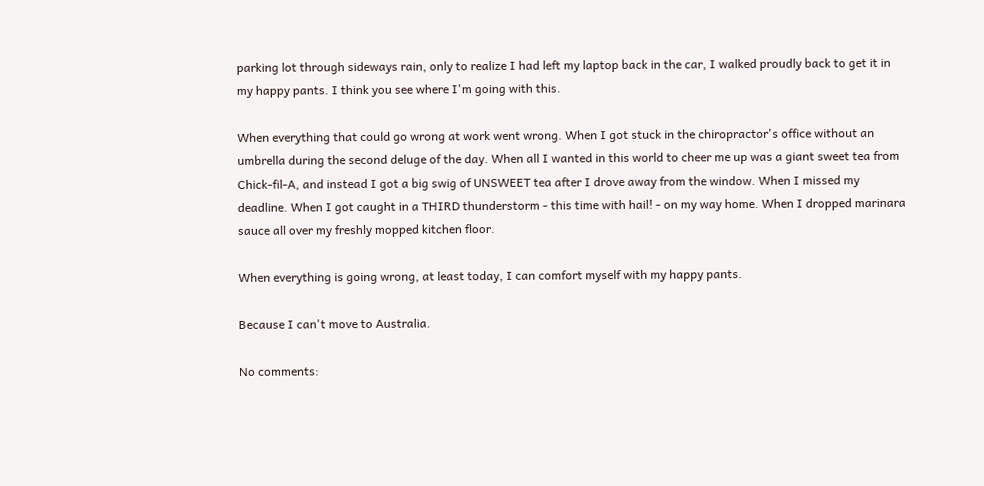parking lot through sideways rain, only to realize I had left my laptop back in the car, I walked proudly back to get it in my happy pants. I think you see where I'm going with this.

When everything that could go wrong at work went wrong. When I got stuck in the chiropractor's office without an umbrella during the second deluge of the day. When all I wanted in this world to cheer me up was a giant sweet tea from Chick-fil-A, and instead I got a big swig of UNSWEET tea after I drove away from the window. When I missed my deadline. When I got caught in a THIRD thunderstorm - this time with hail! - on my way home. When I dropped marinara sauce all over my freshly mopped kitchen floor.

When everything is going wrong, at least today, I can comfort myself with my happy pants.

Because I can't move to Australia.

No comments: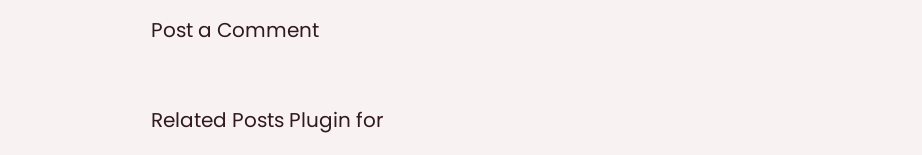Post a Comment


Related Posts Plugin for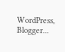WordPress, Blogger...